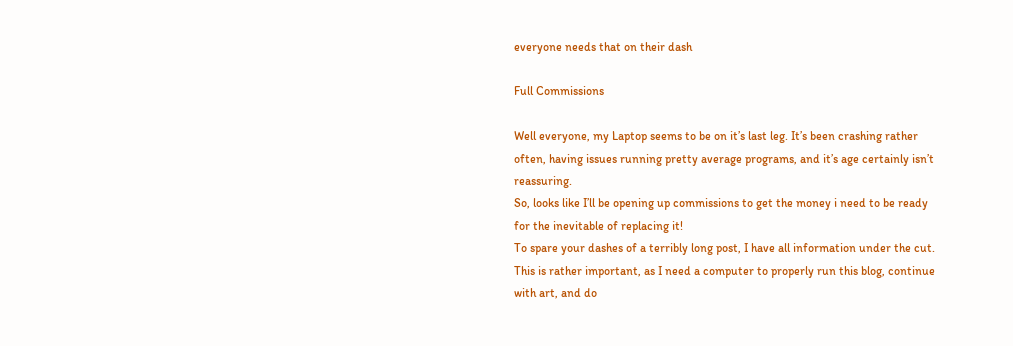everyone needs that on their dash

Full Commissions

Well everyone, my Laptop seems to be on it’s last leg. It’s been crashing rather often, having issues running pretty average programs, and it’s age certainly isn’t reassuring.
So, looks like I’ll be opening up commissions to get the money i need to be ready for the inevitable of replacing it!
To spare your dashes of a terribly long post, I have all information under the cut. This is rather important, as I need a computer to properly run this blog, continue with art, and do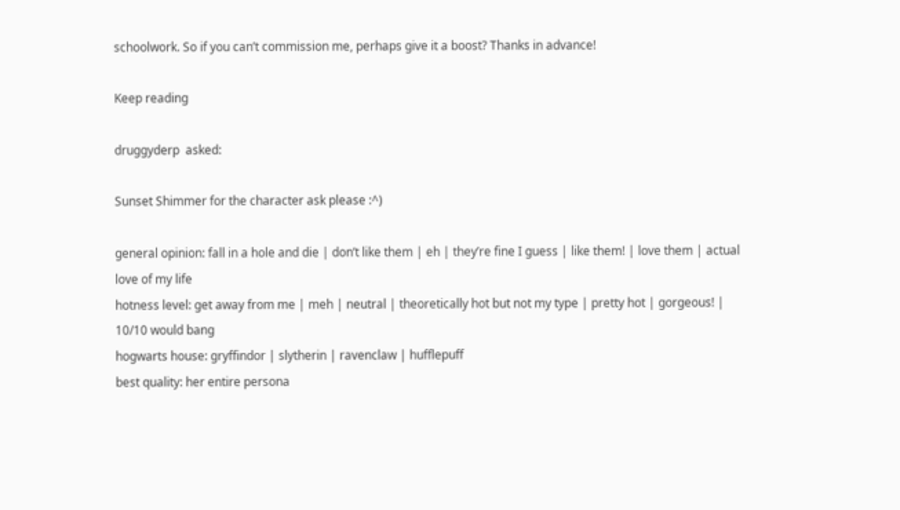schoolwork. So if you can’t commission me, perhaps give it a boost? Thanks in advance!

Keep reading

druggyderp  asked:

Sunset Shimmer for the character ask please :^)

general opinion: fall in a hole and die | don’t like them | eh | they’re fine I guess | like them! | love them | actual love of my life
hotness level: get away from me | meh | neutral | theoretically hot but not my type | pretty hot | gorgeous! | 10/10 would bang
hogwarts house: gryffindor | slytherin | ravenclaw | hufflepuff
best quality: her entire persona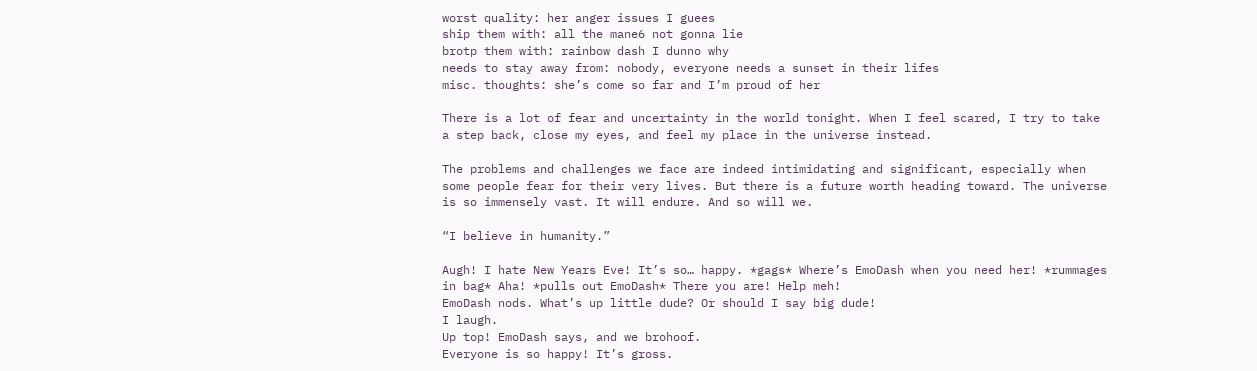worst quality: her anger issues I guees
ship them with: all the mane6 not gonna lie
brotp them with: rainbow dash I dunno why
needs to stay away from: nobody, everyone needs a sunset in their lifes
misc. thoughts: she’s come so far and I’m proud of her

There is a lot of fear and uncertainty in the world tonight. When I feel scared, I try to take a step back, close my eyes, and feel my place in the universe instead.

The problems and challenges we face are indeed intimidating and significant, especially when some people fear for their very lives. But there is a future worth heading toward. The universe is so immensely vast. It will endure. And so will we.

“I believe in humanity.”

Augh! I hate New Years Eve! It’s so… happy. *gags* Where’s EmoDash when you need her! *rummages in bag* Aha! *pulls out EmoDash* There you are! Help meh!
EmoDash nods. What’s up little dude? Or should I say big dude!
I laugh.
Up top! EmoDash says, and we brohoof.
Everyone is so happy! It’s gross.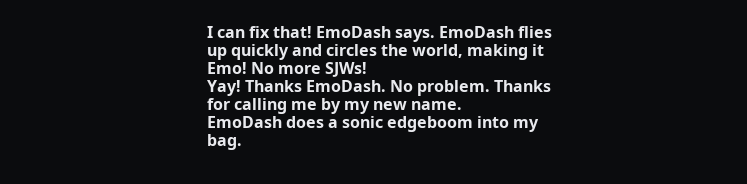I can fix that! EmoDash says. EmoDash flies up quickly and circles the world, making it Emo! No more SJWs!
Yay! Thanks EmoDash. No problem. Thanks for calling me by my new name.
EmoDash does a sonic edgeboom into my bag.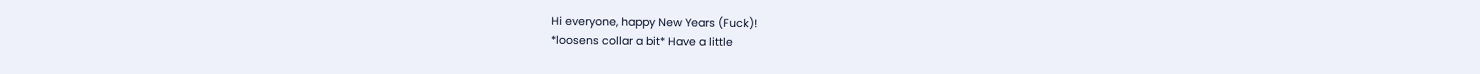Hi everyone, happy New Years (Fuck)!
*loosens collar a bit* Have a little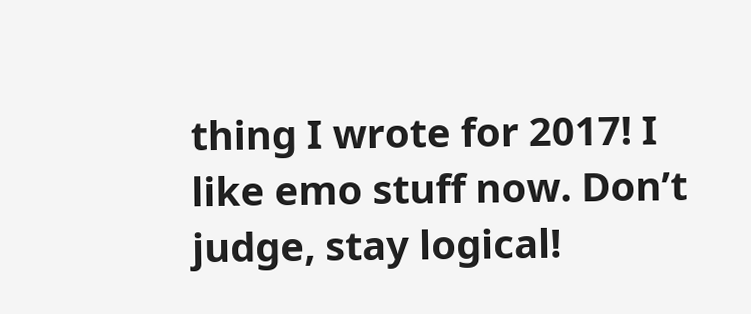thing I wrote for 2017! I like emo stuff now. Don’t judge, stay logical!